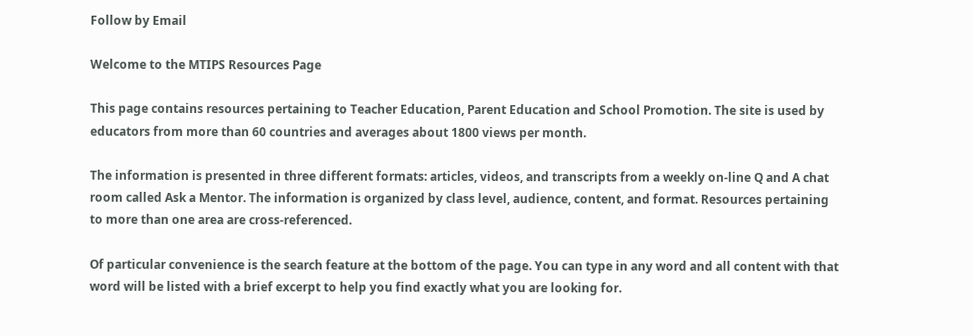Follow by Email

Welcome to the MTIPS Resources Page

This page contains resources pertaining to Teacher Education, Parent Education and School Promotion. The site is used by educators from more than 60 countries and averages about 1800 views per month.

The information is presented in three different formats: articles, videos, and transcripts from a weekly on-line Q and A chat room called Ask a Mentor. The information is organized by class level, audience, content, and format. Resources pertaining to more than one area are cross-referenced.

Of particular convenience is the search feature at the bottom of the page. You can type in any word and all content with that word will be listed with a brief excerpt to help you find exactly what you are looking for.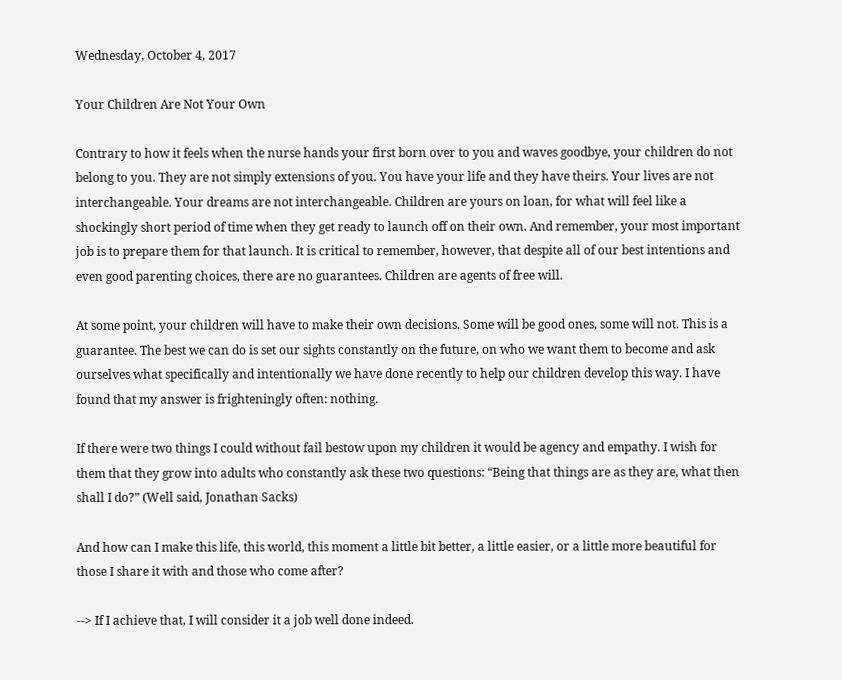Wednesday, October 4, 2017

Your Children Are Not Your Own

Contrary to how it feels when the nurse hands your first born over to you and waves goodbye, your children do not belong to you. They are not simply extensions of you. You have your life and they have theirs. Your lives are not interchangeable. Your dreams are not interchangeable. Children are yours on loan, for what will feel like a shockingly short period of time when they get ready to launch off on their own. And remember, your most important job is to prepare them for that launch. It is critical to remember, however, that despite all of our best intentions and even good parenting choices, there are no guarantees. Children are agents of free will.

At some point, your children will have to make their own decisions. Some will be good ones, some will not. This is a guarantee. The best we can do is set our sights constantly on the future, on who we want them to become and ask ourselves what specifically and intentionally we have done recently to help our children develop this way. I have found that my answer is frighteningly often: nothing.

If there were two things I could without fail bestow upon my children it would be agency and empathy. I wish for them that they grow into adults who constantly ask these two questions: “Being that things are as they are, what then shall I do?” (Well said, Jonathan Sacks)

And how can I make this life, this world, this moment a little bit better, a little easier, or a little more beautiful for those I share it with and those who come after?

--> If I achieve that, I will consider it a job well done indeed.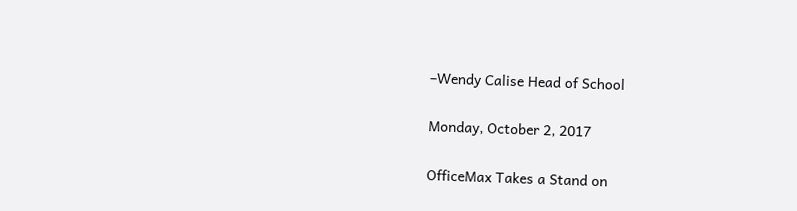–Wendy Calise Head of School

Monday, October 2, 2017

OfficeMax Takes a Stand on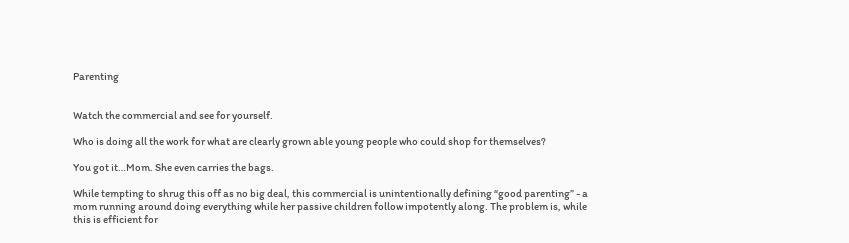Parenting


Watch the commercial and see for yourself.

Who is doing all the work for what are clearly grown able young people who could shop for themselves?

You got it…Mom. She even carries the bags.

While tempting to shrug this off as no big deal, this commercial is unintentionally defining “good parenting” - a mom running around doing everything while her passive children follow impotently along. The problem is, while this is efficient for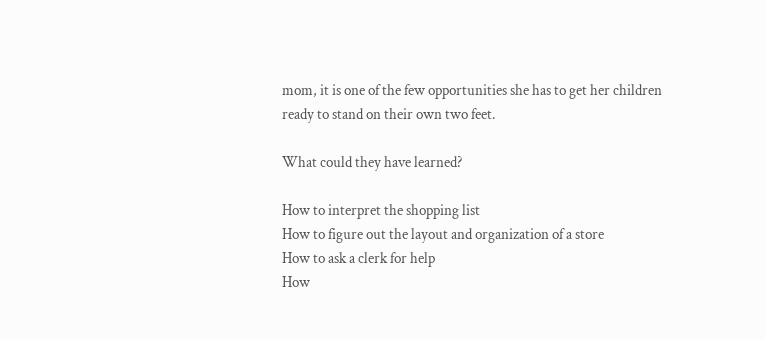mom, it is one of the few opportunities she has to get her children ready to stand on their own two feet.

What could they have learned?

How to interpret the shopping list
How to figure out the layout and organization of a store
How to ask a clerk for help
How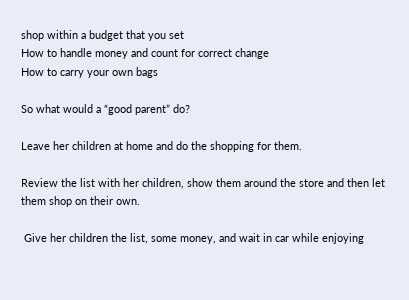shop within a budget that you set
How to handle money and count for correct change
How to carry your own bags

So what would a “good parent” do?

Leave her children at home and do the shopping for them.

Review the list with her children, show them around the store and then let them shop on their own.

 Give her children the list, some money, and wait in car while enjoying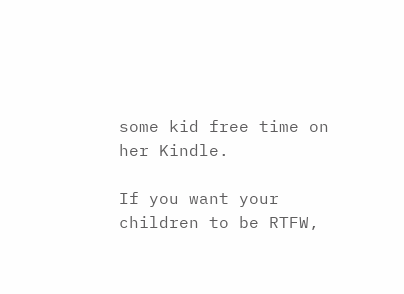some kid free time on her Kindle.

If you want your children to be RTFW,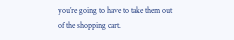you’re going to have to take them out of the shopping cart.